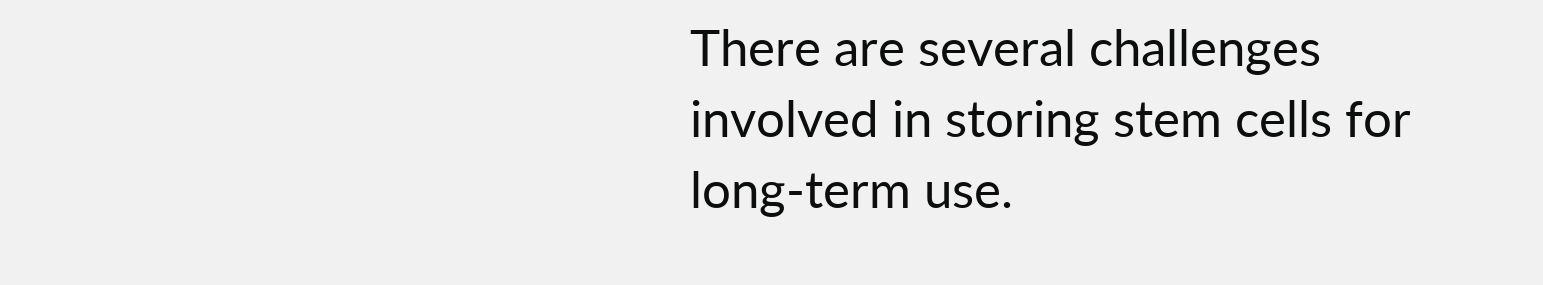There are several challenges involved in storing stem cells for long-term use.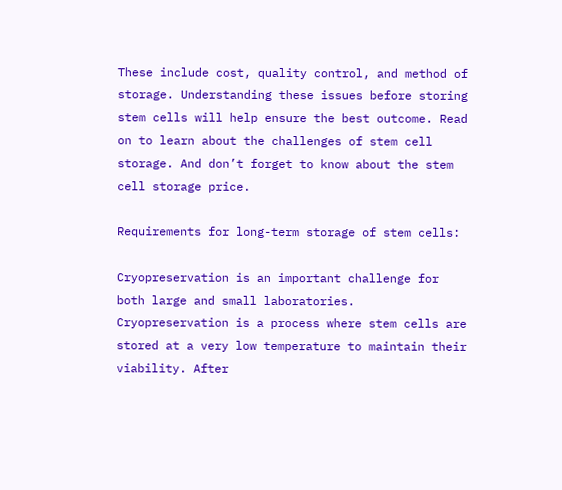These include cost, quality control, and method of storage. Understanding these issues before storing stem cells will help ensure the best outcome. Read on to learn about the challenges of stem cell storage. And don’t forget to know about the stem cell storage price.

Requirements for long-term storage of stem cells:

Cryopreservation is an important challenge for both large and small laboratories. Cryopreservation is a process where stem cells are stored at a very low temperature to maintain their viability. After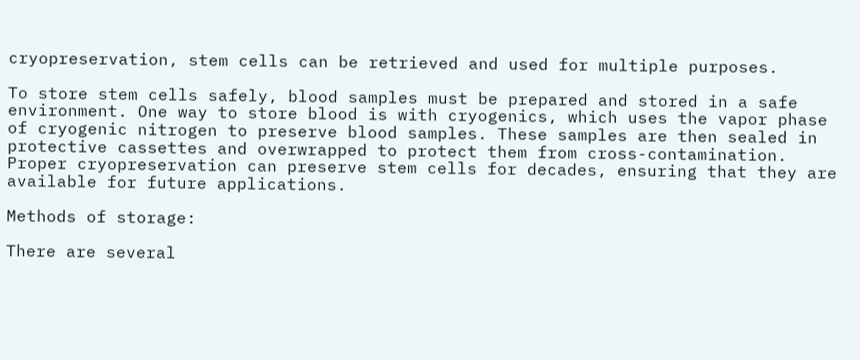cryopreservation, stem cells can be retrieved and used for multiple purposes.

To store stem cells safely, blood samples must be prepared and stored in a safe environment. One way to store blood is with cryogenics, which uses the vapor phase of cryogenic nitrogen to preserve blood samples. These samples are then sealed in protective cassettes and overwrapped to protect them from cross-contamination. Proper cryopreservation can preserve stem cells for decades, ensuring that they are available for future applications.

Methods of storage:

There are several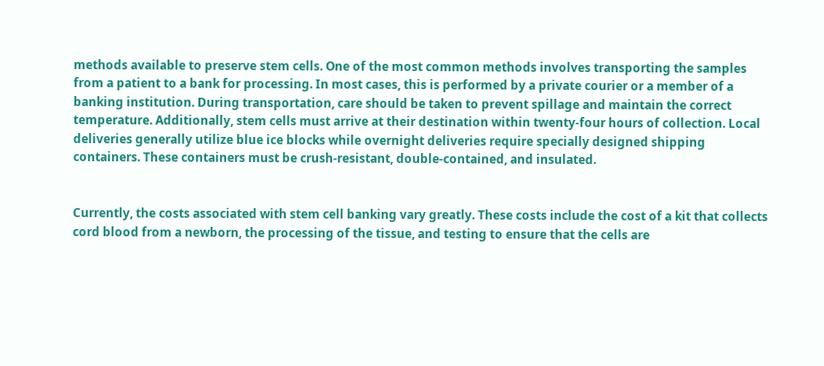methods available to preserve stem cells. One of the most common methods involves transporting the samples from a patient to a bank for processing. In most cases, this is performed by a private courier or a member of a banking institution. During transportation, care should be taken to prevent spillage and maintain the correct temperature. Additionally, stem cells must arrive at their destination within twenty-four hours of collection. Local deliveries generally utilize blue ice blocks while overnight deliveries require specially designed shipping containers. These containers must be crush-resistant, double-contained, and insulated.


Currently, the costs associated with stem cell banking vary greatly. These costs include the cost of a kit that collects cord blood from a newborn, the processing of the tissue, and testing to ensure that the cells are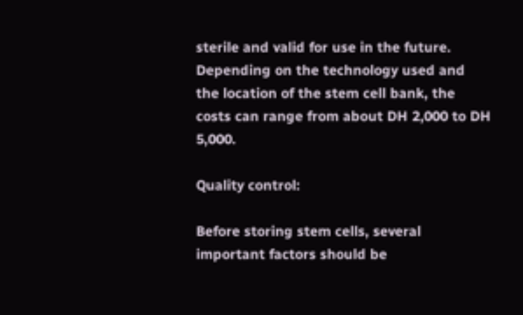sterile and valid for use in the future. Depending on the technology used and the location of the stem cell bank, the costs can range from about DH 2,000 to DH 5,000.

Quality control:

Before storing stem cells, several important factors should be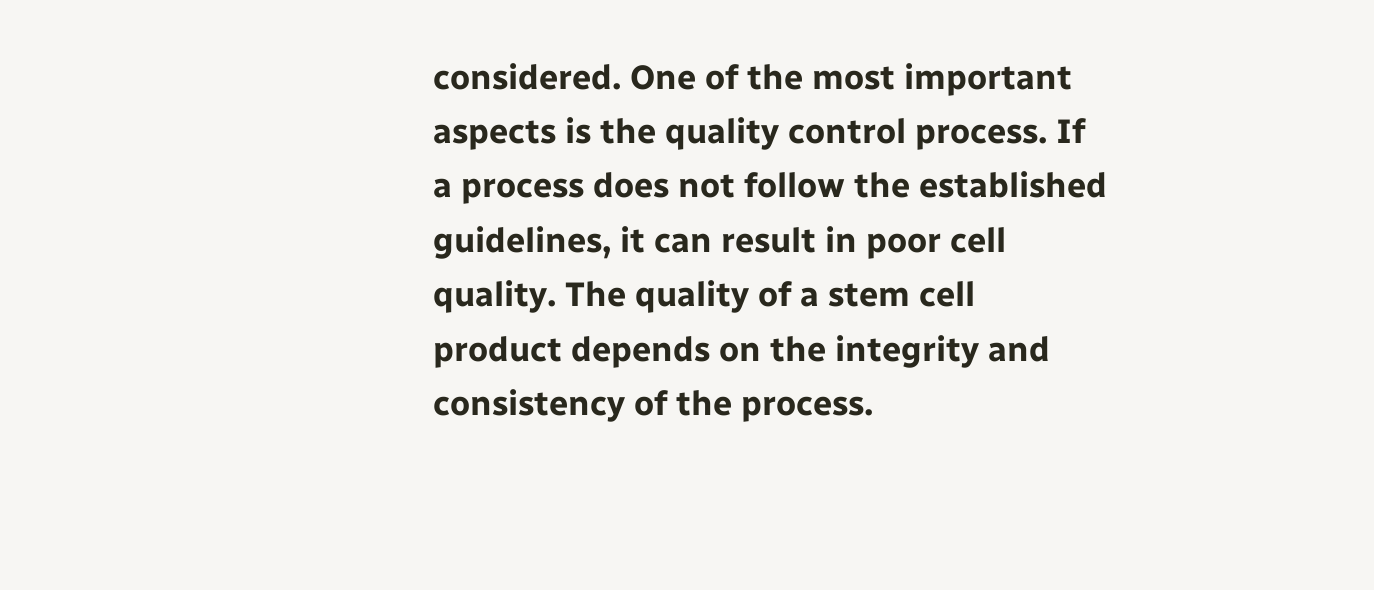considered. One of the most important aspects is the quality control process. If a process does not follow the established guidelines, it can result in poor cell quality. The quality of a stem cell product depends on the integrity and consistency of the process.